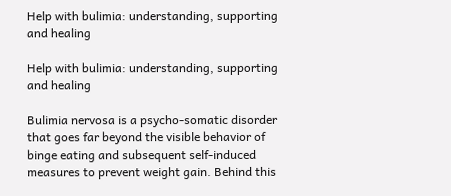Help with bulimia: understanding, supporting and healing

Help with bulimia: understanding, supporting and healing

Bulimia nervosa is a psycho-somatic disorder that goes far beyond the visible behavior of binge eating and subsequent self-induced measures to prevent weight gain. Behind this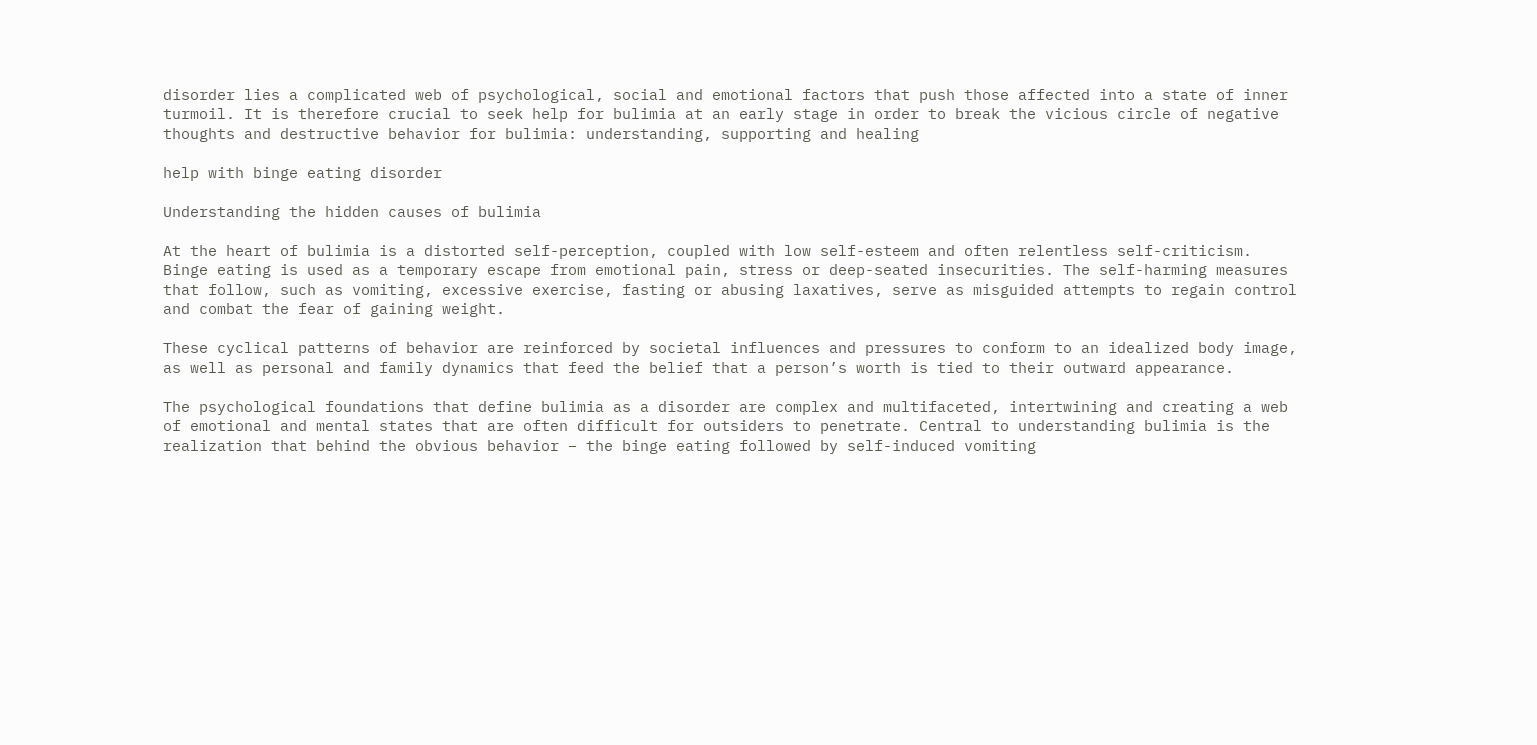disorder lies a complicated web of psychological, social and emotional factors that push those affected into a state of inner turmoil. It is therefore crucial to seek help for bulimia at an early stage in order to break the vicious circle of negative thoughts and destructive behavior for bulimia: understanding, supporting and healing

help with binge eating disorder

Understanding the hidden causes of bulimia

At the heart of bulimia is a distorted self-perception, coupled with low self-esteem and often relentless self-criticism. Binge eating is used as a temporary escape from emotional pain, stress or deep-seated insecurities. The self-harming measures that follow, such as vomiting, excessive exercise, fasting or abusing laxatives, serve as misguided attempts to regain control and combat the fear of gaining weight.

These cyclical patterns of behavior are reinforced by societal influences and pressures to conform to an idealized body image, as well as personal and family dynamics that feed the belief that a person’s worth is tied to their outward appearance.

The psychological foundations that define bulimia as a disorder are complex and multifaceted, intertwining and creating a web of emotional and mental states that are often difficult for outsiders to penetrate. Central to understanding bulimia is the realization that behind the obvious behavior – the binge eating followed by self-induced vomiting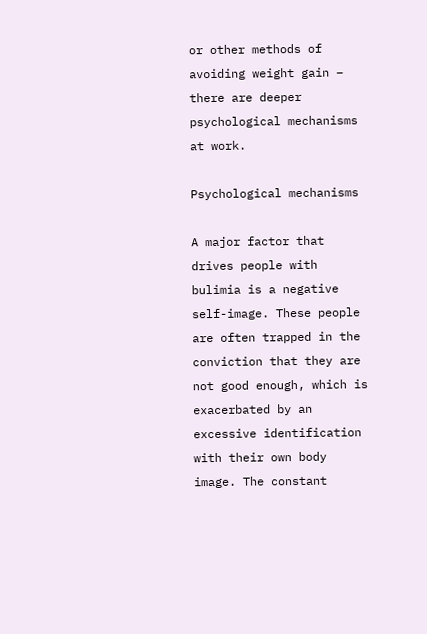or other methods of avoiding weight gain – there are deeper psychological mechanisms at work.

Psychological mechanisms

A major factor that drives people with bulimia is a negative self-image. These people are often trapped in the conviction that they are not good enough, which is exacerbated by an excessive identification with their own body image. The constant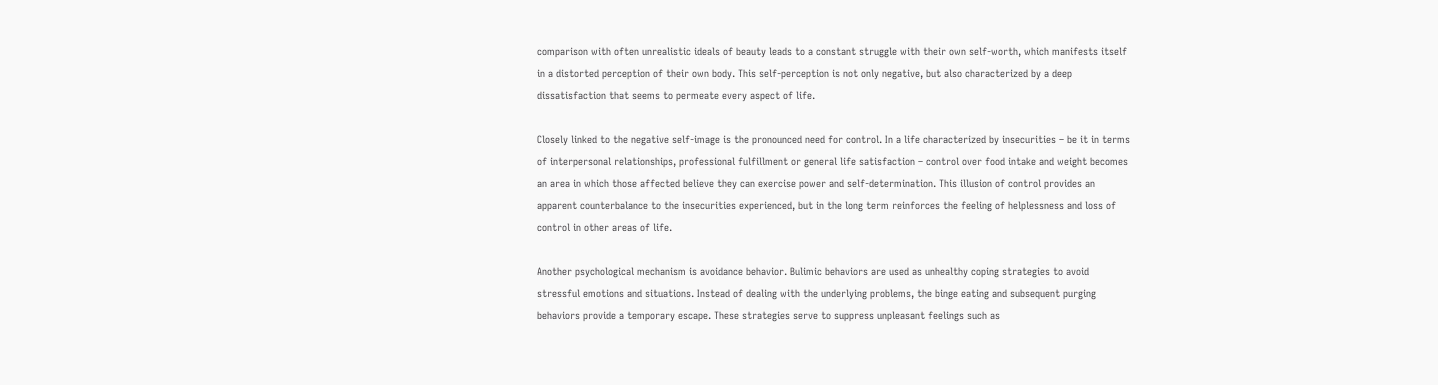comparison with often unrealistic ideals of beauty leads to a constant struggle with their own self-worth, which manifests itself in a distorted perception of their own body. This self-perception is not only negative, but also characterized by a deep dissatisfaction that seems to permeate every aspect of life.

Closely linked to the negative self-image is the pronounced need for control. In a life characterized by insecurities – be it in terms of interpersonal relationships, professional fulfillment or general life satisfaction – control over food intake and weight becomes an area in which those affected believe they can exercise power and self-determination. This illusion of control provides an apparent counterbalance to the insecurities experienced, but in the long term reinforces the feeling of helplessness and loss of control in other areas of life.

Another psychological mechanism is avoidance behavior. Bulimic behaviors are used as unhealthy coping strategies to avoid stressful emotions and situations. Instead of dealing with the underlying problems, the binge eating and subsequent purging behaviors provide a temporary escape. These strategies serve to suppress unpleasant feelings such as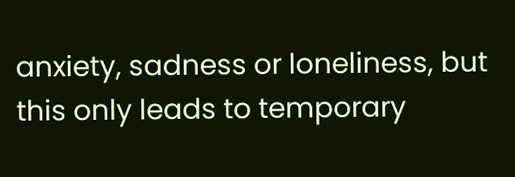anxiety, sadness or loneliness, but this only leads to temporary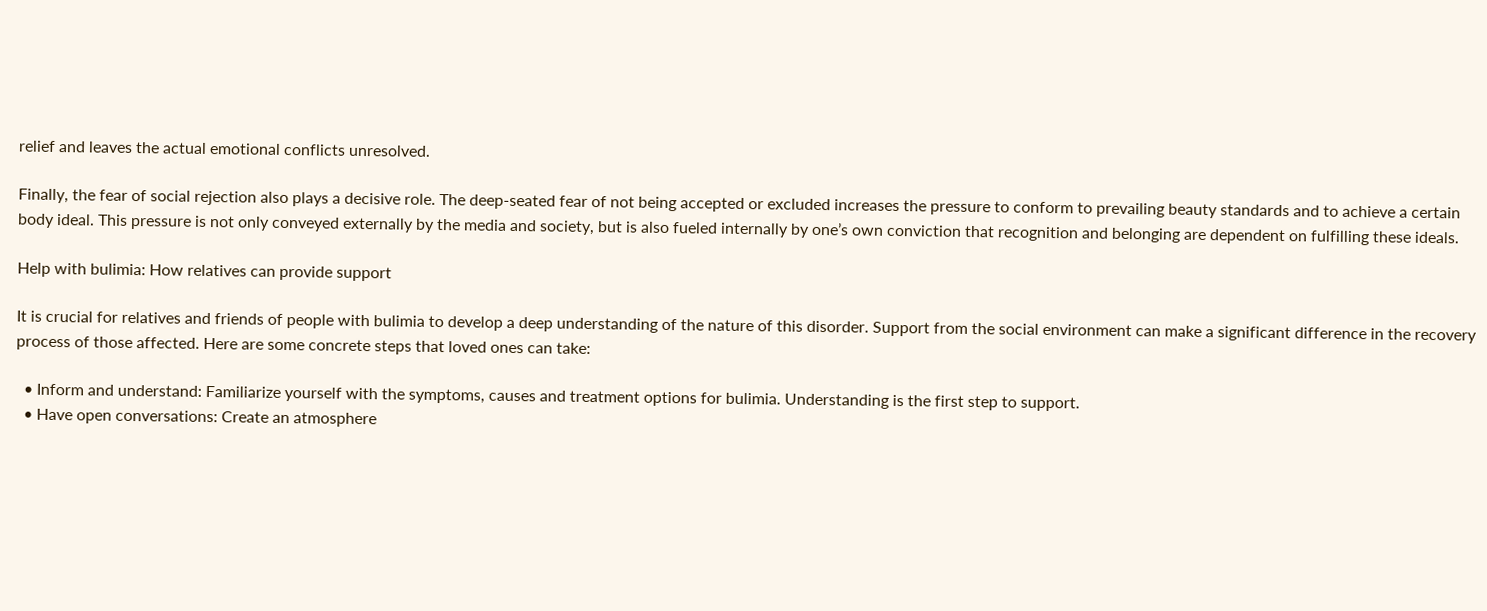relief and leaves the actual emotional conflicts unresolved.

Finally, the fear of social rejection also plays a decisive role. The deep-seated fear of not being accepted or excluded increases the pressure to conform to prevailing beauty standards and to achieve a certain body ideal. This pressure is not only conveyed externally by the media and society, but is also fueled internally by one’s own conviction that recognition and belonging are dependent on fulfilling these ideals.

Help with bulimia: How relatives can provide support

It is crucial for relatives and friends of people with bulimia to develop a deep understanding of the nature of this disorder. Support from the social environment can make a significant difference in the recovery process of those affected. Here are some concrete steps that loved ones can take:

  • Inform and understand: Familiarize yourself with the symptoms, causes and treatment options for bulimia. Understanding is the first step to support.
  • Have open conversations: Create an atmosphere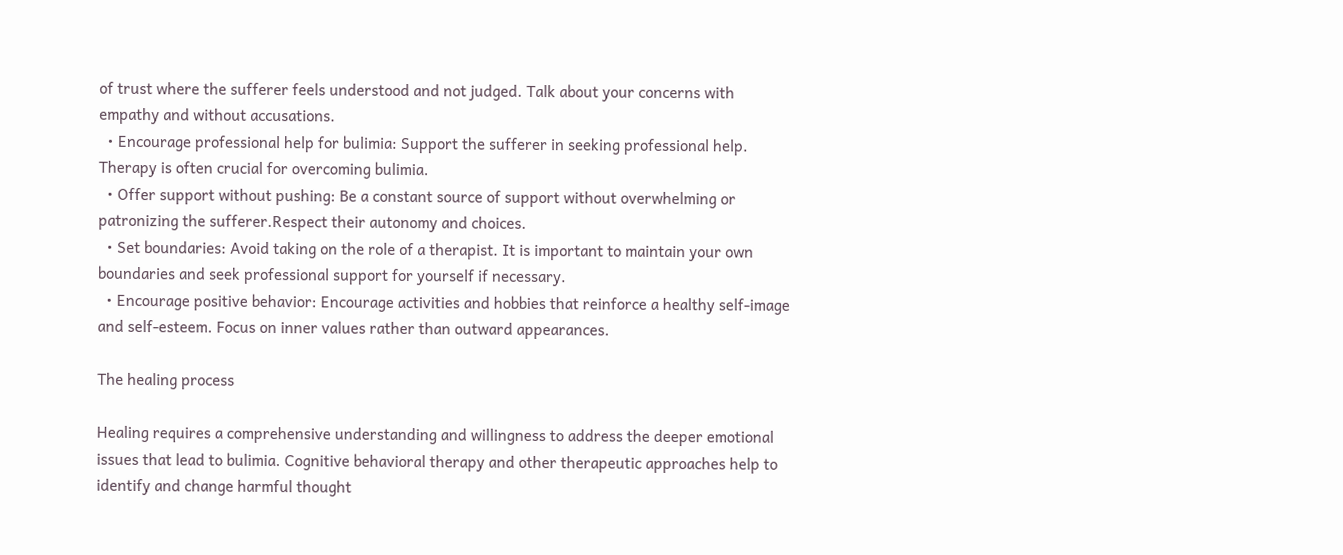of trust where the sufferer feels understood and not judged. Talk about your concerns with empathy and without accusations.
  • Encourage professional help for bulimia: Support the sufferer in seeking professional help. Therapy is often crucial for overcoming bulimia.
  • Offer support without pushing: Be a constant source of support without overwhelming or patronizing the sufferer.Respect their autonomy and choices.
  • Set boundaries: Avoid taking on the role of a therapist. It is important to maintain your own boundaries and seek professional support for yourself if necessary.
  • Encourage positive behavior: Encourage activities and hobbies that reinforce a healthy self-image and self-esteem. Focus on inner values rather than outward appearances.

The healing process

Healing requires a comprehensive understanding and willingness to address the deeper emotional issues that lead to bulimia. Cognitive behavioral therapy and other therapeutic approaches help to identify and change harmful thought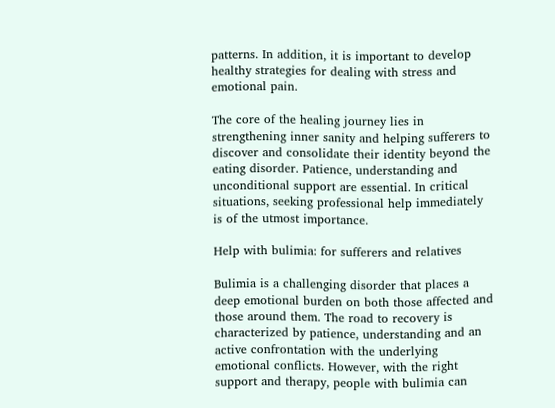patterns. In addition, it is important to develop healthy strategies for dealing with stress and emotional pain.

The core of the healing journey lies in strengthening inner sanity and helping sufferers to discover and consolidate their identity beyond the eating disorder. Patience, understanding and unconditional support are essential. In critical situations, seeking professional help immediately is of the utmost importance.

Help with bulimia: for sufferers and relatives

Bulimia is a challenging disorder that places a deep emotional burden on both those affected and those around them. The road to recovery is characterized by patience, understanding and an active confrontation with the underlying emotional conflicts. However, with the right support and therapy, people with bulimia can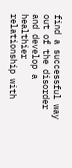find a successful way out of the disorder and develop a healthier relationship with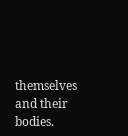themselves and their bodies.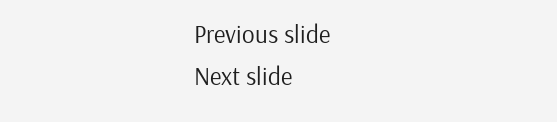Previous slide
Next slide